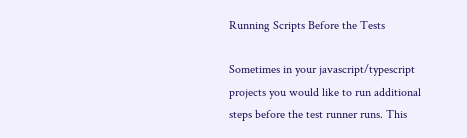Running Scripts Before the Tests

Sometimes in your javascript/typescript projects you would like to run additional steps before the test runner runs. This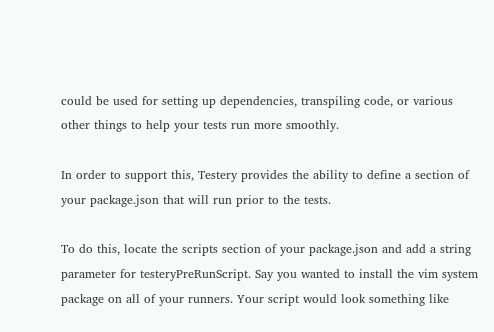could be used for setting up dependencies, transpiling code, or various other things to help your tests run more smoothly.

In order to support this, Testery provides the ability to define a section of your package.json that will run prior to the tests.

To do this, locate the scripts section of your package.json and add a string parameter for testeryPreRunScript. Say you wanted to install the vim system package on all of your runners. Your script would look something like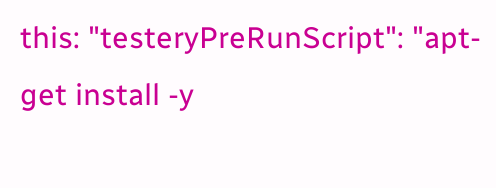this: "testeryPreRunScript": "apt-get install -y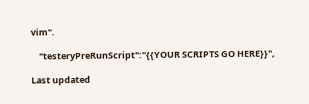vim".

    "testeryPreRunScript":"{{YOUR SCRIPTS GO HERE}}",

Last updated